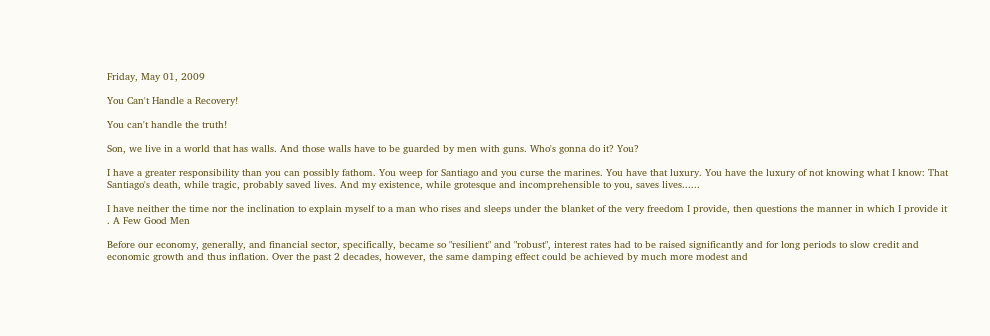Friday, May 01, 2009

You Can't Handle a Recovery!

You can't handle the truth!

Son, we live in a world that has walls. And those walls have to be guarded by men with guns. Who's gonna do it? You?

I have a greater responsibility than you can possibly fathom. You weep for Santiago and you curse the marines. You have that luxury. You have the luxury of not knowing what I know: That Santiago's death, while tragic, probably saved lives. And my existence, while grotesque and incomprehensible to you, saves lives......

I have neither the time nor the inclination to explain myself to a man who rises and sleeps under the blanket of the very freedom I provide, then questions the manner in which I provide it
. A Few Good Men

Before our economy, generally, and financial sector, specifically, became so "resilient" and "robust", interest rates had to be raised significantly and for long periods to slow credit and economic growth and thus inflation. Over the past 2 decades, however, the same damping effect could be achieved by much more modest and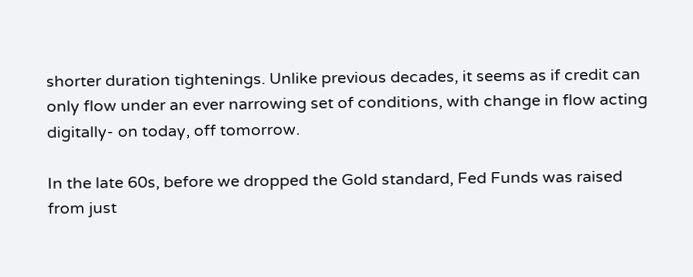shorter duration tightenings. Unlike previous decades, it seems as if credit can only flow under an ever narrowing set of conditions, with change in flow acting digitally- on today, off tomorrow.

In the late 60s, before we dropped the Gold standard, Fed Funds was raised from just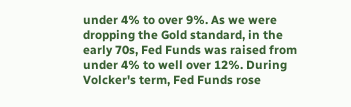under 4% to over 9%. As we were dropping the Gold standard, in the early 70s, Fed Funds was raised from under 4% to well over 12%. During Volcker's term, Fed Funds rose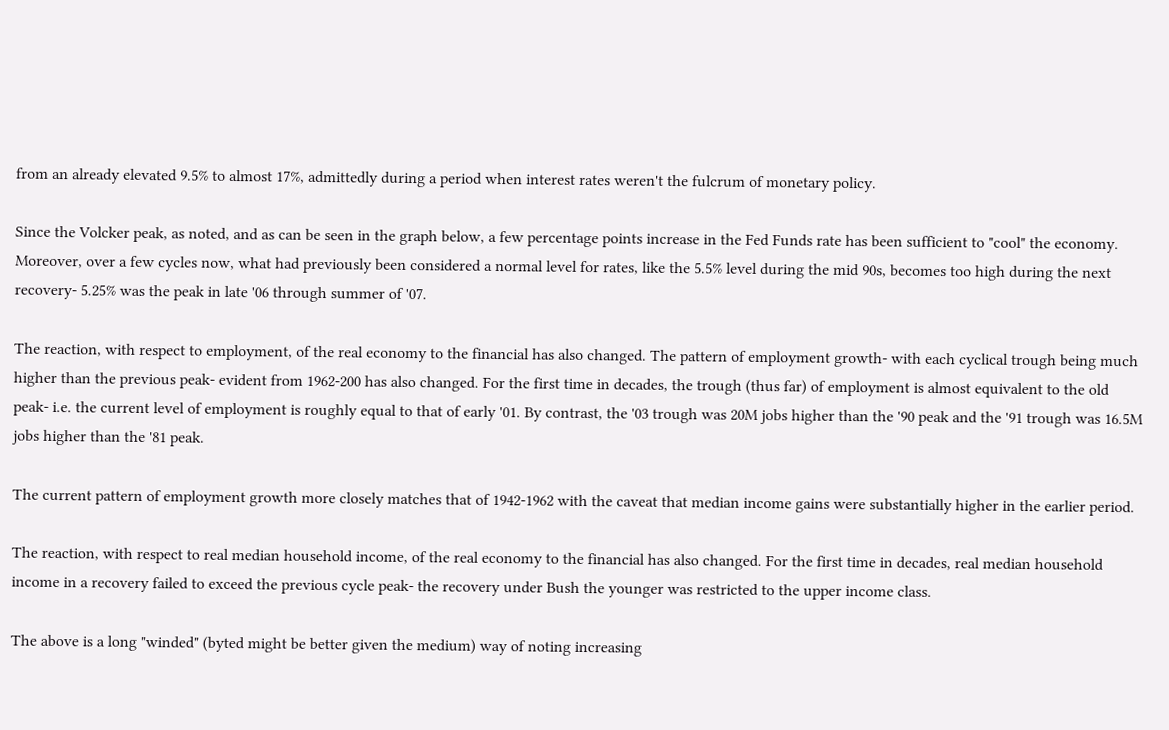from an already elevated 9.5% to almost 17%, admittedly during a period when interest rates weren't the fulcrum of monetary policy.

Since the Volcker peak, as noted, and as can be seen in the graph below, a few percentage points increase in the Fed Funds rate has been sufficient to "cool" the economy. Moreover, over a few cycles now, what had previously been considered a normal level for rates, like the 5.5% level during the mid 90s, becomes too high during the next recovery- 5.25% was the peak in late '06 through summer of '07.

The reaction, with respect to employment, of the real economy to the financial has also changed. The pattern of employment growth- with each cyclical trough being much higher than the previous peak- evident from 1962-200 has also changed. For the first time in decades, the trough (thus far) of employment is almost equivalent to the old peak- i.e. the current level of employment is roughly equal to that of early '01. By contrast, the '03 trough was 20M jobs higher than the '90 peak and the '91 trough was 16.5M jobs higher than the '81 peak.

The current pattern of employment growth more closely matches that of 1942-1962 with the caveat that median income gains were substantially higher in the earlier period.

The reaction, with respect to real median household income, of the real economy to the financial has also changed. For the first time in decades, real median household income in a recovery failed to exceed the previous cycle peak- the recovery under Bush the younger was restricted to the upper income class.

The above is a long "winded" (byted might be better given the medium) way of noting increasing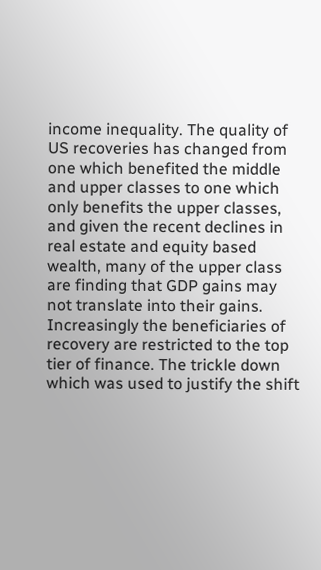income inequality. The quality of US recoveries has changed from one which benefited the middle and upper classes to one which only benefits the upper classes, and given the recent declines in real estate and equity based wealth, many of the upper class are finding that GDP gains may not translate into their gains. Increasingly the beneficiaries of recovery are restricted to the top tier of finance. The trickle down which was used to justify the shift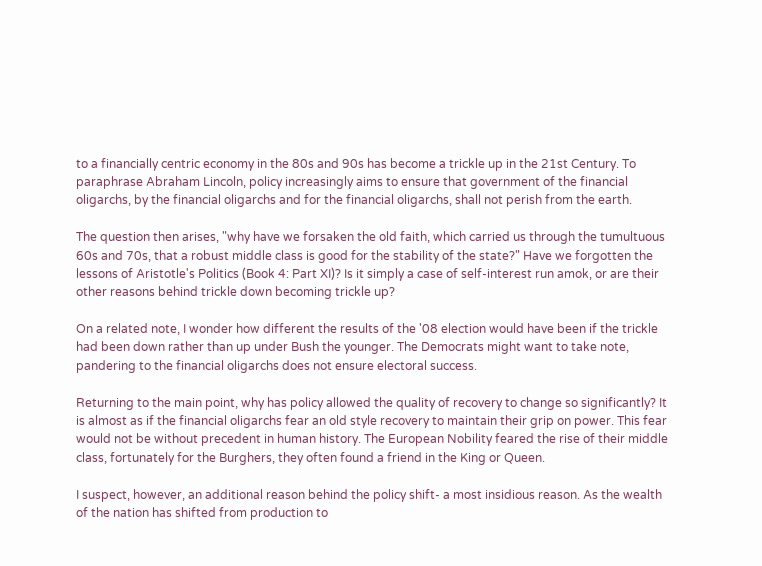to a financially centric economy in the 80s and 90s has become a trickle up in the 21st Century. To paraphrase Abraham Lincoln, policy increasingly aims to ensure that government of the financial oligarchs, by the financial oligarchs and for the financial oligarchs, shall not perish from the earth.

The question then arises, "why have we forsaken the old faith, which carried us through the tumultuous 60s and 70s, that a robust middle class is good for the stability of the state?" Have we forgotten the lessons of Aristotle's Politics (Book 4: Part XI)? Is it simply a case of self-interest run amok, or are their other reasons behind trickle down becoming trickle up?

On a related note, I wonder how different the results of the '08 election would have been if the trickle had been down rather than up under Bush the younger. The Democrats might want to take note, pandering to the financial oligarchs does not ensure electoral success.

Returning to the main point, why has policy allowed the quality of recovery to change so significantly? It is almost as if the financial oligarchs fear an old style recovery to maintain their grip on power. This fear would not be without precedent in human history. The European Nobility feared the rise of their middle class, fortunately for the Burghers, they often found a friend in the King or Queen.

I suspect, however, an additional reason behind the policy shift- a most insidious reason. As the wealth of the nation has shifted from production to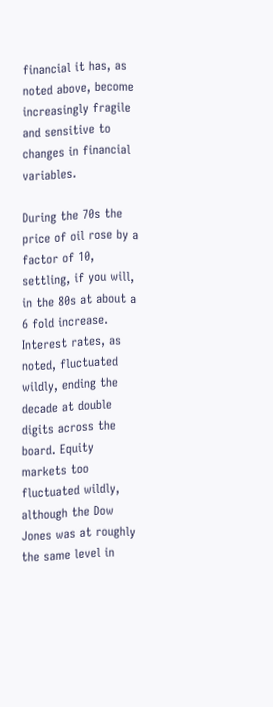financial it has, as noted above, become increasingly fragile and sensitive to changes in financial variables.

During the 70s the price of oil rose by a factor of 10, settling, if you will, in the 80s at about a 6 fold increase. Interest rates, as noted, fluctuated wildly, ending the decade at double digits across the board. Equity markets too fluctuated wildly, although the Dow Jones was at roughly the same level in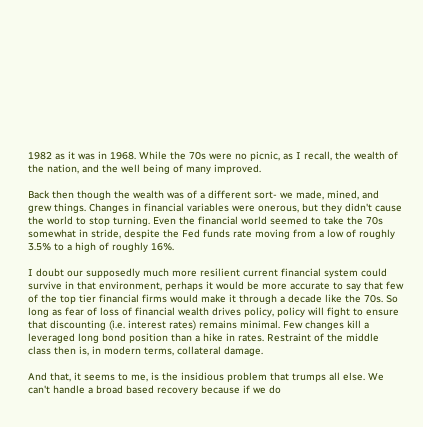1982 as it was in 1968. While the 70s were no picnic, as I recall, the wealth of the nation, and the well being of many improved.

Back then though the wealth was of a different sort- we made, mined, and grew things. Changes in financial variables were onerous, but they didn't cause the world to stop turning. Even the financial world seemed to take the 70s somewhat in stride, despite the Fed funds rate moving from a low of roughly 3.5% to a high of roughly 16%.

I doubt our supposedly much more resilient current financial system could survive in that environment, perhaps it would be more accurate to say that few of the top tier financial firms would make it through a decade like the 70s. So long as fear of loss of financial wealth drives policy, policy will fight to ensure that discounting (i.e. interest rates) remains minimal. Few changes kill a leveraged long bond position than a hike in rates. Restraint of the middle class then is, in modern terms, collateral damage.

And that, it seems to me, is the insidious problem that trumps all else. We can't handle a broad based recovery because if we do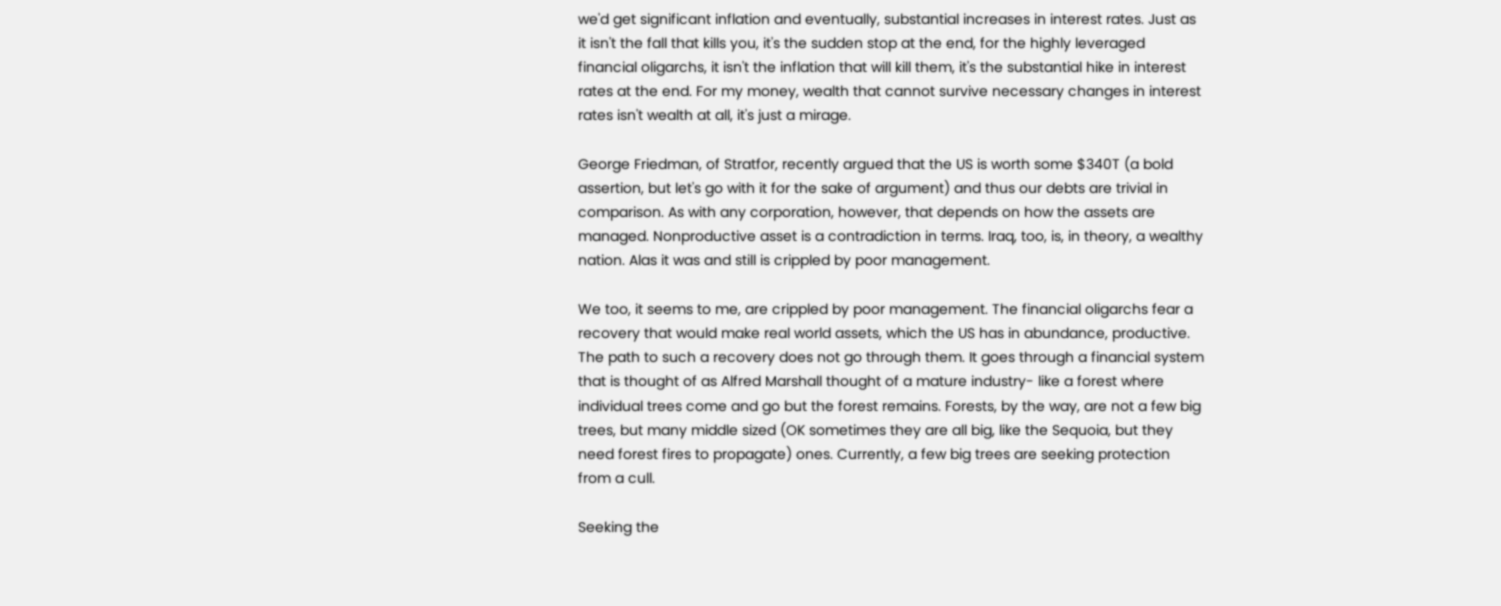we'd get significant inflation and eventually, substantial increases in interest rates. Just as it isn't the fall that kills you, it's the sudden stop at the end, for the highly leveraged financial oligarchs, it isn't the inflation that will kill them, it's the substantial hike in interest rates at the end. For my money, wealth that cannot survive necessary changes in interest rates isn't wealth at all, it's just a mirage.

George Friedman, of Stratfor, recently argued that the US is worth some $340T (a bold assertion, but let's go with it for the sake of argument) and thus our debts are trivial in comparison. As with any corporation, however, that depends on how the assets are managed. Nonproductive asset is a contradiction in terms. Iraq, too, is, in theory, a wealthy nation. Alas it was and still is crippled by poor management.

We too, it seems to me, are crippled by poor management. The financial oligarchs fear a recovery that would make real world assets, which the US has in abundance, productive. The path to such a recovery does not go through them. It goes through a financial system that is thought of as Alfred Marshall thought of a mature industry- like a forest where individual trees come and go but the forest remains. Forests, by the way, are not a few big trees, but many middle sized (OK sometimes they are all big, like the Sequoia, but they need forest fires to propagate) ones. Currently, a few big trees are seeking protection from a cull.

Seeking the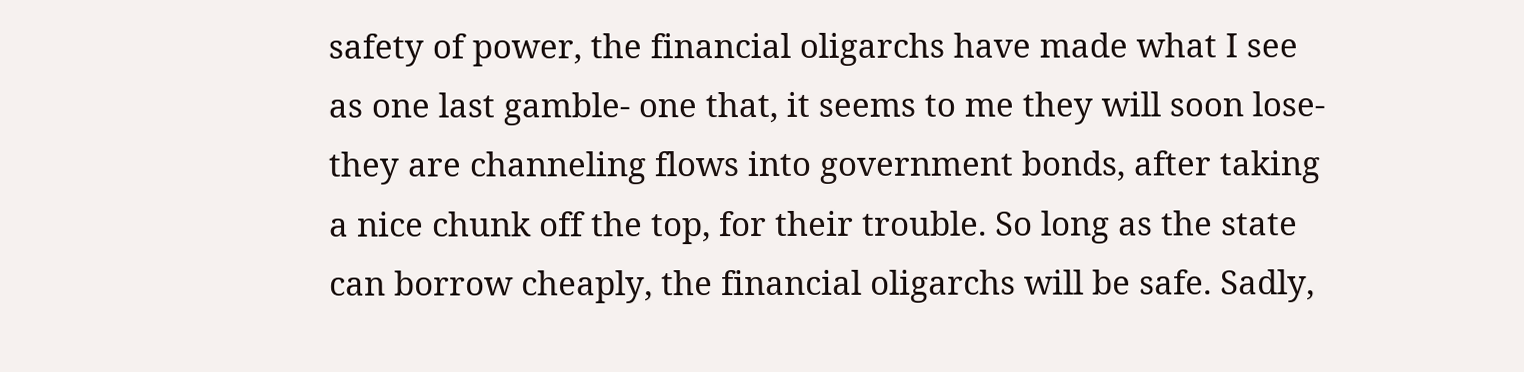safety of power, the financial oligarchs have made what I see as one last gamble- one that, it seems to me they will soon lose- they are channeling flows into government bonds, after taking a nice chunk off the top, for their trouble. So long as the state can borrow cheaply, the financial oligarchs will be safe. Sadly,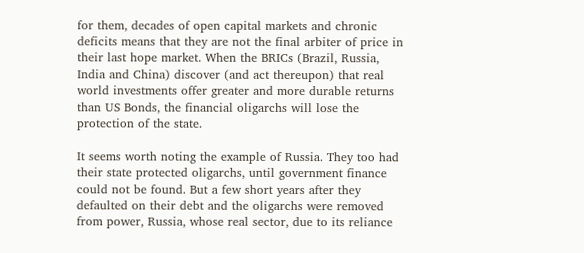for them, decades of open capital markets and chronic deficits means that they are not the final arbiter of price in their last hope market. When the BRICs (Brazil, Russia, India and China) discover (and act thereupon) that real world investments offer greater and more durable returns than US Bonds, the financial oligarchs will lose the protection of the state.

It seems worth noting the example of Russia. They too had their state protected oligarchs, until government finance could not be found. But a few short years after they defaulted on their debt and the oligarchs were removed from power, Russia, whose real sector, due to its reliance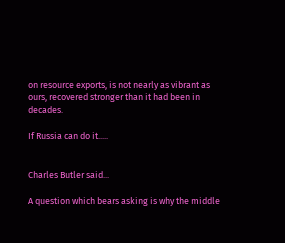on resource exports, is not nearly as vibrant as ours, recovered stronger than it had been in decades.

If Russia can do it.....


Charles Butler said...

A question which bears asking is why the middle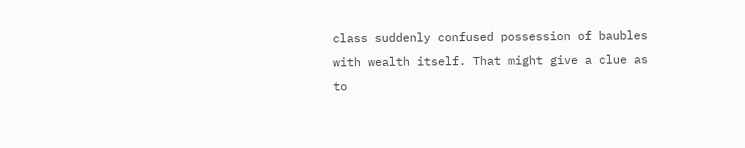class suddenly confused possession of baubles with wealth itself. That might give a clue as to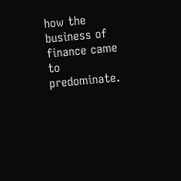how the business of finance came to predominate.